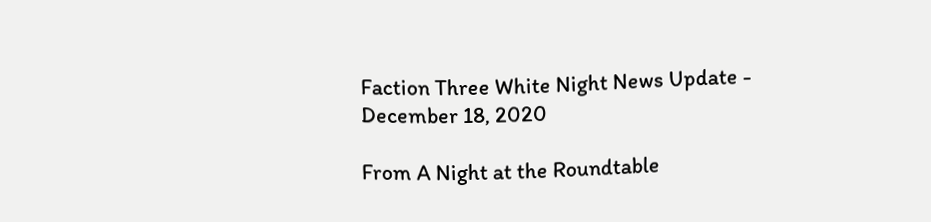Faction Three White Night News Update - December 18, 2020

From A Night at the Roundtable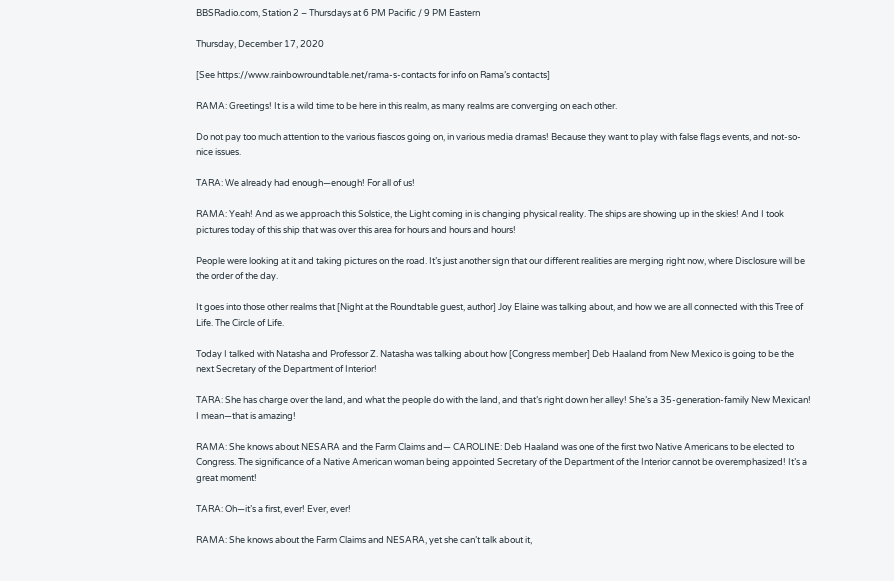BBSRadio.com, Station 2 – Thursdays at 6 PM Pacific / 9 PM Eastern

Thursday, December 17, 2020

[See https://www.rainbowroundtable.net/rama-s-contacts for info on Rama’s contacts]

RAMA: Greetings! It is a wild time to be here in this realm, as many realms are converging on each other.

Do not pay too much attention to the various fiascos going on, in various media dramas! Because they want to play with false flags events, and not-so-nice issues.

TARA: We already had enough—enough! For all of us!

RAMA: Yeah! And as we approach this Solstice, the Light coming in is changing physical reality. The ships are showing up in the skies! And I took pictures today of this ship that was over this area for hours and hours and hours!

People were looking at it and taking pictures on the road. It’s just another sign that our different realities are merging right now, where Disclosure will be the order of the day.

It goes into those other realms that [Night at the Roundtable guest, author] Joy Elaine was talking about, and how we are all connected with this Tree of Life. The Circle of Life.

Today I talked with Natasha and Professor Z. Natasha was talking about how [Congress member] Deb Haaland from New Mexico is going to be the next Secretary of the Department of Interior!

TARA: She has charge over the land, and what the people do with the land, and that’s right down her alley! She’s a 35-generation-family New Mexican! I mean—that is amazing!

RAMA: She knows about NESARA and the Farm Claims and— CAROLINE: Deb Haaland was one of the first two Native Americans to be elected to Congress. The significance of a Native American woman being appointed Secretary of the Department of the Interior cannot be overemphasized! It’s a great moment!

TARA: Oh—it’s a first, ever! Ever, ever!

RAMA: She knows about the Farm Claims and NESARA, yet she can’t talk about it,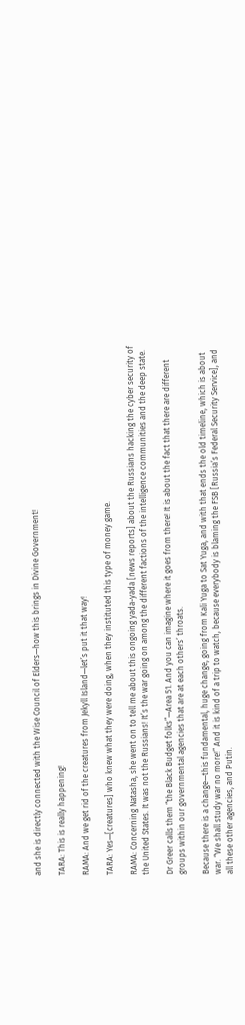and she is directly connected with the Wise Council of Elders—how this brings in Divine Government!

TARA: This is really happening!

RAMA: And we get rid of the creatures from Jekyll Island—let’s put it that way!

TARA: Yes—[creatures] who knew what they were doing, when they instituted this type of money game.

RAMA: Concerning Natasha, she went on to tell me about this ongoing yada-yada [news reports] about the Russians hacking the cyber security of the United States. It was not the Russians! It’s the war going on among the different factions of the intelligence communities and the deep state.

Dr Greer calls them “the Black Budget folks”—Area 51. And you can imagine where it goes from there! It is about the fact that there are different groups within our governmental agencies that are at each others’ throats.

Because there is a change—this fundamental, huge change, going from Kali Yuga to Sat Yuga, and with that ends the old timeline, which is about war. “We shall study war no more!” And it is kind of a trip to watch, because everybody is blaming the FSB [Russia’s Federal Security Service], and all these other agencies, and Putin.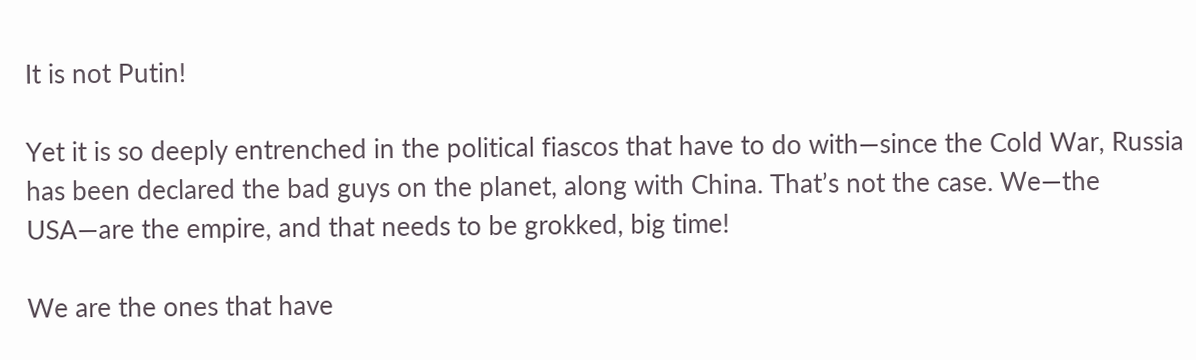It is not Putin!

Yet it is so deeply entrenched in the political fiascos that have to do with—since the Cold War, Russia has been declared the bad guys on the planet, along with China. That’s not the case. We—the USA—are the empire, and that needs to be grokked, big time!

We are the ones that have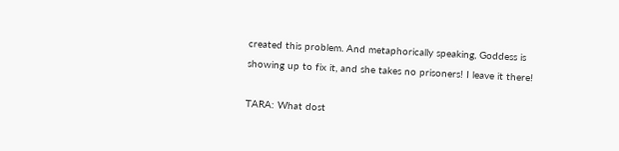created this problem. And metaphorically speaking, Goddess is showing up to fix it, and she takes no prisoners! I leave it there!

TARA: What dost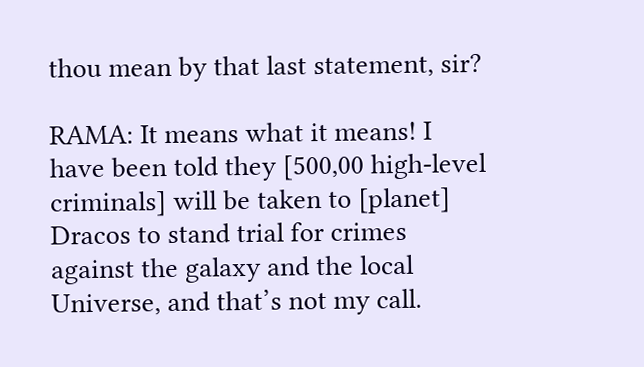thou mean by that last statement, sir?

RAMA: It means what it means! I have been told they [500,00 high-level criminals] will be taken to [planet] Dracos to stand trial for crimes against the galaxy and the local Universe, and that’s not my call.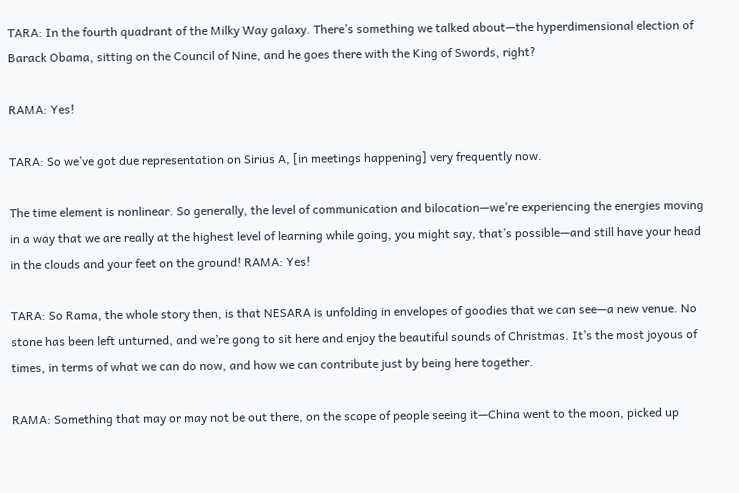TARA: In the fourth quadrant of the Milky Way galaxy. There’s something we talked about—the hyperdimensional election of Barack Obama, sitting on the Council of Nine, and he goes there with the King of Swords, right?

RAMA: Yes!

TARA: So we’ve got due representation on Sirius A, [in meetings happening] very frequently now.

The time element is nonlinear. So generally, the level of communication and bilocation—we’re experiencing the energies moving in a way that we are really at the highest level of learning while going, you might say, that’s possible—and still have your head in the clouds and your feet on the ground! RAMA: Yes!

TARA: So Rama, the whole story then, is that NESARA is unfolding in envelopes of goodies that we can see—a new venue. No stone has been left unturned, and we’re gong to sit here and enjoy the beautiful sounds of Christmas. It’s the most joyous of times, in terms of what we can do now, and how we can contribute just by being here together.

RAMA: Something that may or may not be out there, on the scope of people seeing it—China went to the moon, picked up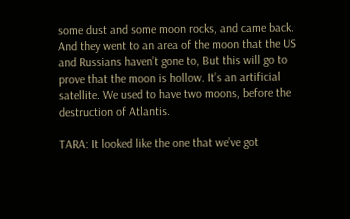some dust and some moon rocks, and came back. And they went to an area of the moon that the US and Russians haven’t gone to, But this will go to prove that the moon is hollow. It’s an artificial satellite. We used to have two moons, before the destruction of Atlantis.

TARA: It looked like the one that we’ve got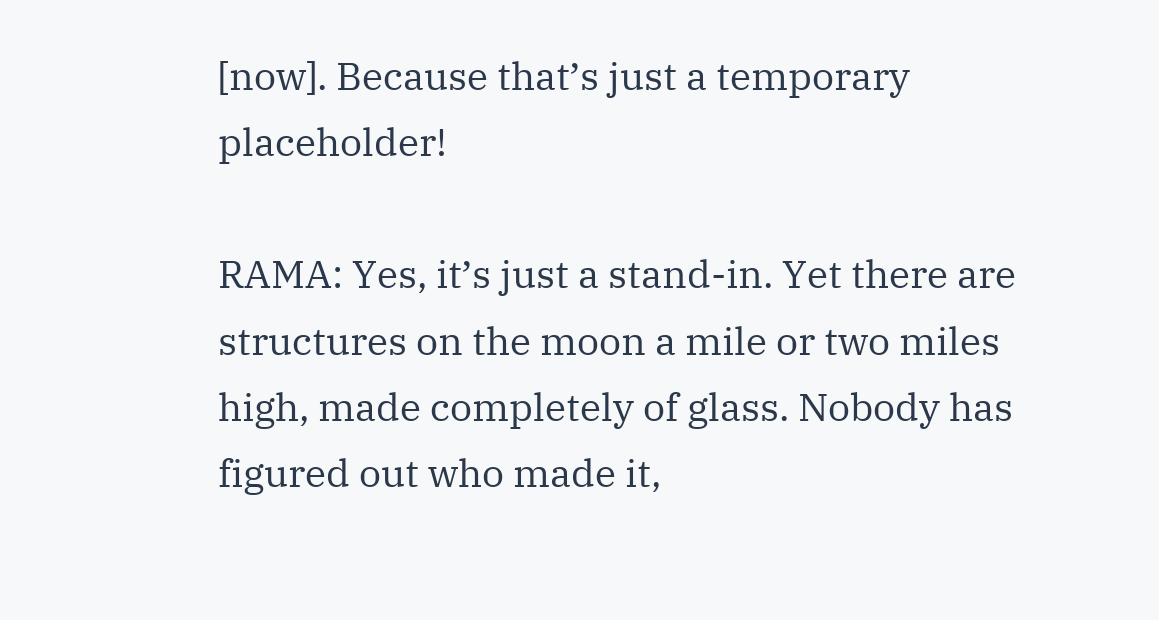[now]. Because that’s just a temporary placeholder!

RAMA: Yes, it’s just a stand-in. Yet there are structures on the moon a mile or two miles high, made completely of glass. Nobody has figured out who made it,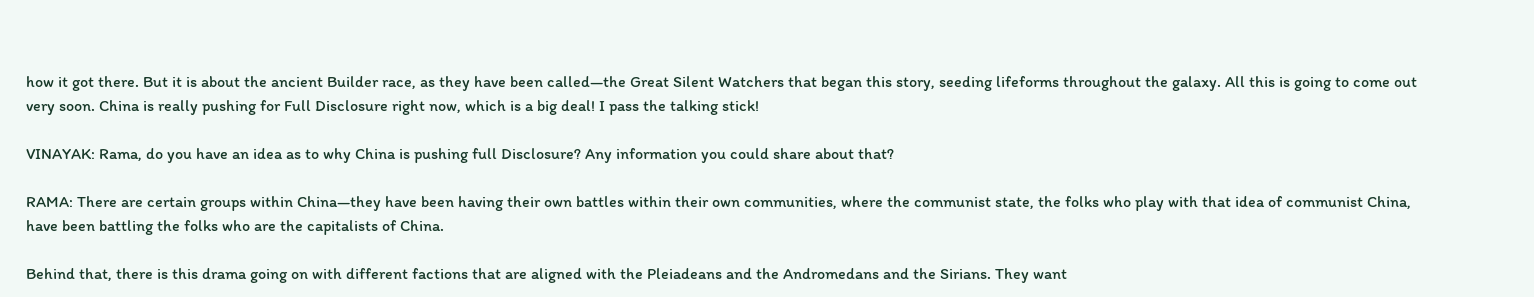how it got there. But it is about the ancient Builder race, as they have been called—the Great Silent Watchers that began this story, seeding lifeforms throughout the galaxy. All this is going to come out very soon. China is really pushing for Full Disclosure right now, which is a big deal! I pass the talking stick!

VINAYAK: Rama, do you have an idea as to why China is pushing full Disclosure? Any information you could share about that?

RAMA: There are certain groups within China—they have been having their own battles within their own communities, where the communist state, the folks who play with that idea of communist China, have been battling the folks who are the capitalists of China.

Behind that, there is this drama going on with different factions that are aligned with the Pleiadeans and the Andromedans and the Sirians. They want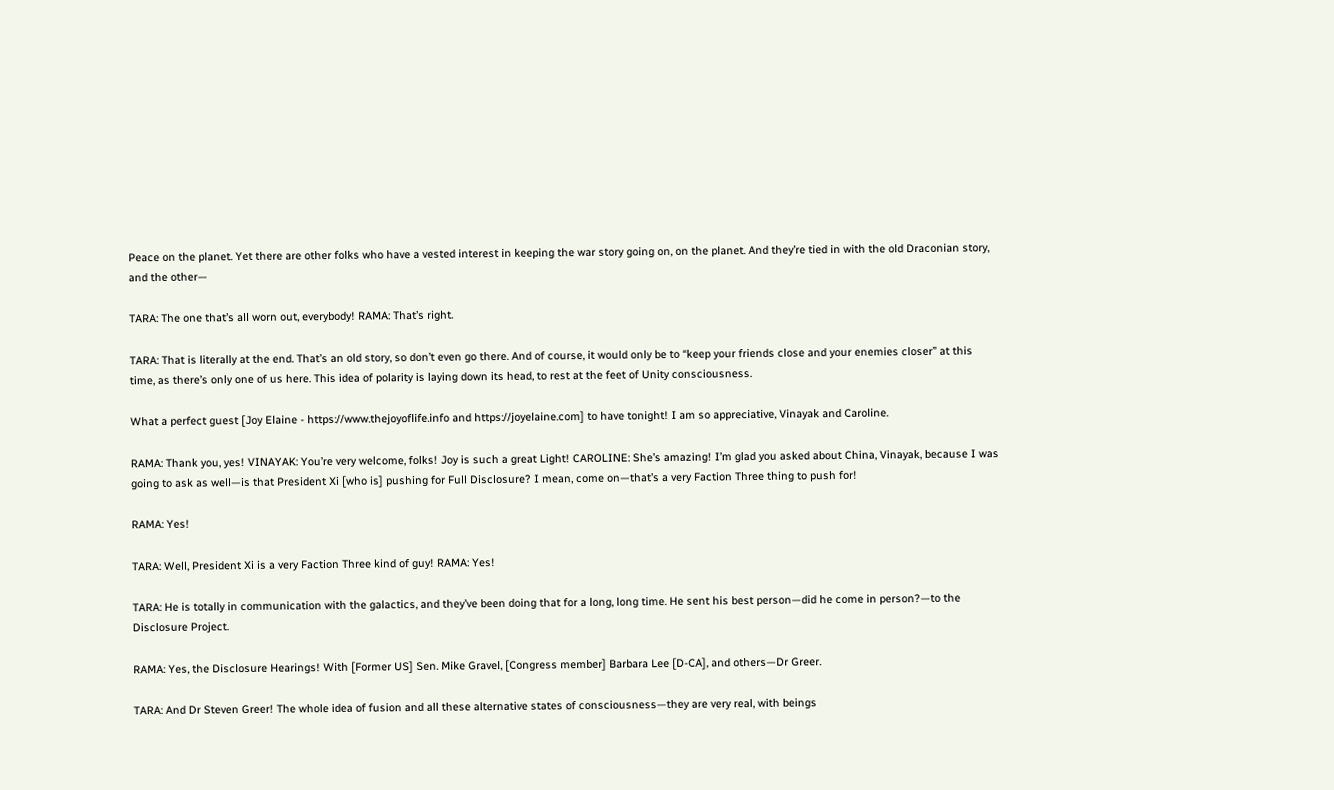Peace on the planet. Yet there are other folks who have a vested interest in keeping the war story going on, on the planet. And they’re tied in with the old Draconian story, and the other—

TARA: The one that’s all worn out, everybody! RAMA: That’s right.

TARA: That is literally at the end. That’s an old story, so don’t even go there. And of course, it would only be to “keep your friends close and your enemies closer” at this time, as there’s only one of us here. This idea of polarity is laying down its head, to rest at the feet of Unity consciousness.

What a perfect guest [Joy Elaine - https://www.thejoyoflife.info and https://joyelaine.com] to have tonight! I am so appreciative, Vinayak and Caroline.

RAMA: Thank you, yes! VINAYAK: You’re very welcome, folks! Joy is such a great Light! CAROLINE: She’s amazing! I’m glad you asked about China, Vinayak, because I was going to ask as well—is that President Xi [who is] pushing for Full Disclosure? I mean, come on—that’s a very Faction Three thing to push for!

RAMA: Yes!

TARA: Well, President Xi is a very Faction Three kind of guy! RAMA: Yes!

TARA: He is totally in communication with the galactics, and they’ve been doing that for a long, long time. He sent his best person—did he come in person?—to the Disclosure Project.

RAMA: Yes, the Disclosure Hearings! With [Former US] Sen. Mike Gravel, [Congress member] Barbara Lee [D-CA], and others—Dr Greer.

TARA: And Dr Steven Greer! The whole idea of fusion and all these alternative states of consciousness—they are very real, with beings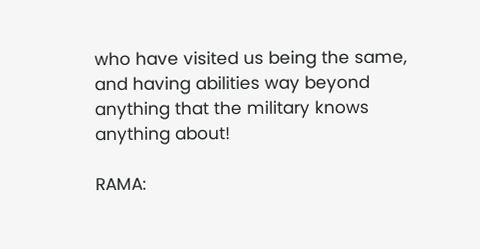who have visited us being the same, and having abilities way beyond anything that the military knows anything about!

RAMA: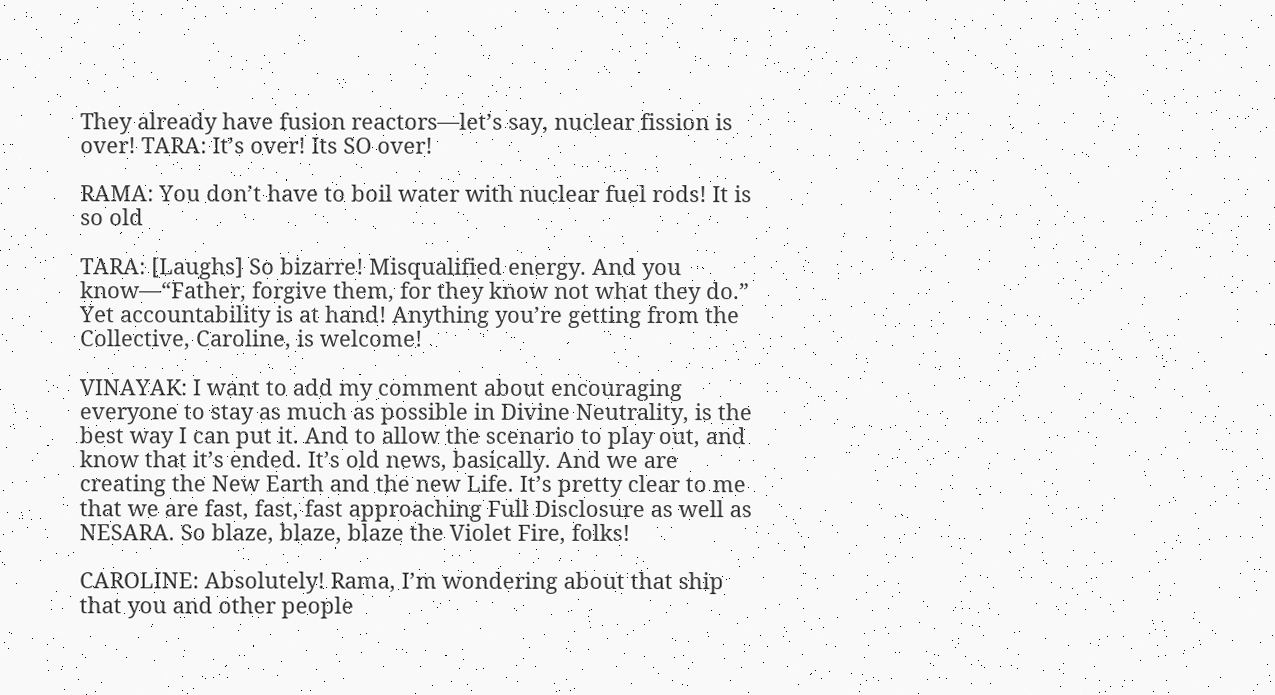They already have fusion reactors—let’s say, nuclear fission is over! TARA: It’s over! Its SO over!

RAMA: You don’t have to boil water with nuclear fuel rods! It is so old

TARA: [Laughs] So bizarre! Misqualified energy. And you know—“Father, forgive them, for they know not what they do.” Yet accountability is at hand! Anything you’re getting from the Collective, Caroline, is welcome!

VINAYAK: I want to add my comment about encouraging everyone to stay as much as possible in Divine Neutrality, is the best way I can put it. And to allow the scenario to play out, and know that it’s ended. It’s old news, basically. And we are creating the New Earth and the new Life. It’s pretty clear to me that we are fast, fast, fast approaching Full Disclosure as well as NESARA. So blaze, blaze, blaze the Violet Fire, folks!

CAROLINE: Absolutely! Rama, I’m wondering about that ship that you and other people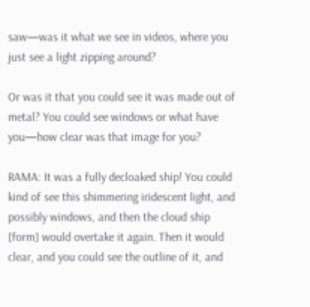saw—was it what we see in videos, where you just see a light zipping around?

Or was it that you could see it was made out of metal? You could see windows or what have you—how clear was that image for you?

RAMA: It was a fully decloaked ship! You could kind of see this shimmering iridescent light, and possibly windows, and then the cloud ship [form] would overtake it again. Then it would clear, and you could see the outline of it, and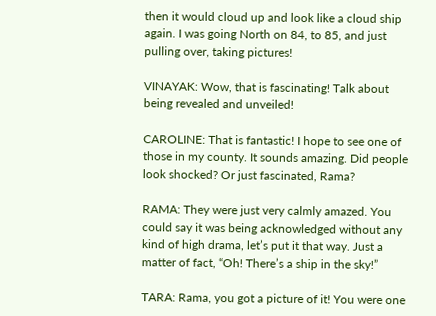then it would cloud up and look like a cloud ship again. I was going North on 84, to 85, and just pulling over, taking pictures!

VINAYAK: Wow, that is fascinating! Talk about being revealed and unveiled!

CAROLINE: That is fantastic! I hope to see one of those in my county. It sounds amazing. Did people look shocked? Or just fascinated, Rama?

RAMA: They were just very calmly amazed. You could say it was being acknowledged without any kind of high drama, let’s put it that way. Just a matter of fact, “Oh! There’s a ship in the sky!”

TARA: Rama, you got a picture of it! You were one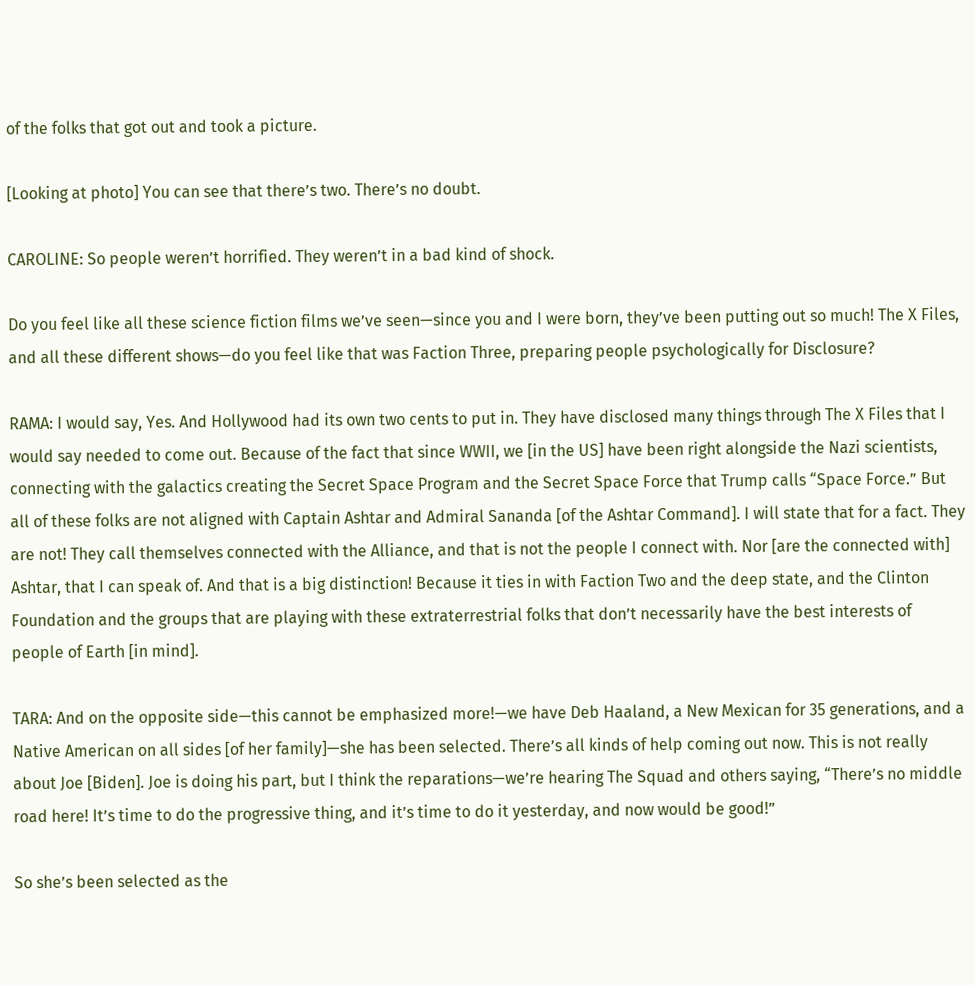of the folks that got out and took a picture.

[Looking at photo] You can see that there’s two. There’s no doubt.

CAROLINE: So people weren’t horrified. They weren’t in a bad kind of shock.

Do you feel like all these science fiction films we’ve seen—since you and I were born, they’ve been putting out so much! The X Files, and all these different shows—do you feel like that was Faction Three, preparing people psychologically for Disclosure?

RAMA: I would say, Yes. And Hollywood had its own two cents to put in. They have disclosed many things through The X Files that I would say needed to come out. Because of the fact that since WWII, we [in the US] have been right alongside the Nazi scientists, connecting with the galactics creating the Secret Space Program and the Secret Space Force that Trump calls “Space Force.” But all of these folks are not aligned with Captain Ashtar and Admiral Sananda [of the Ashtar Command]. I will state that for a fact. They are not! They call themselves connected with the Alliance, and that is not the people I connect with. Nor [are the connected with] Ashtar, that I can speak of. And that is a big distinction! Because it ties in with Faction Two and the deep state, and the Clinton Foundation and the groups that are playing with these extraterrestrial folks that don’t necessarily have the best interests of people of Earth [in mind].

TARA: And on the opposite side—this cannot be emphasized more!—we have Deb Haaland, a New Mexican for 35 generations, and a Native American on all sides [of her family]—she has been selected. There’s all kinds of help coming out now. This is not really about Joe [Biden]. Joe is doing his part, but I think the reparations—we’re hearing The Squad and others saying, “There’s no middle road here! It’s time to do the progressive thing, and it’s time to do it yesterday, and now would be good!”

So she’s been selected as the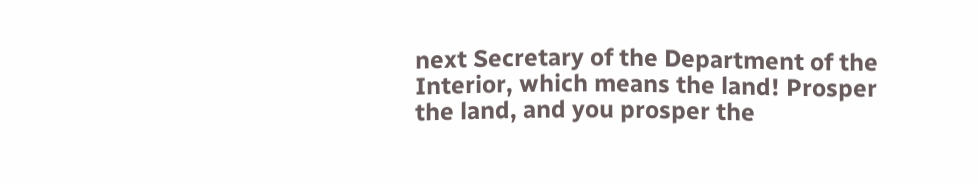next Secretary of the Department of the Interior, which means the land! Prosper the land, and you prosper the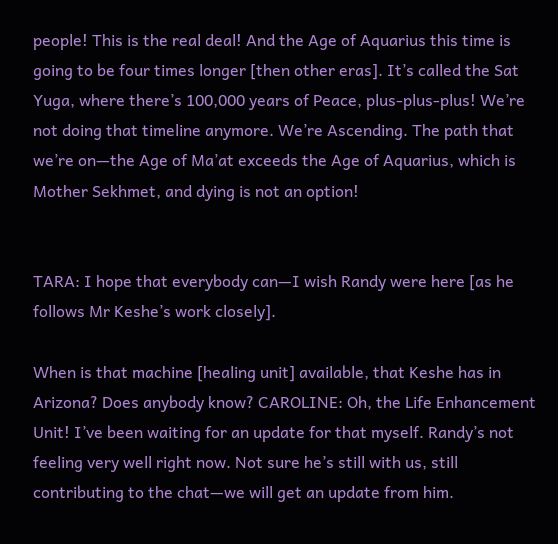people! This is the real deal! And the Age of Aquarius this time is going to be four times longer [then other eras]. It’s called the Sat Yuga, where there’s 100,000 years of Peace, plus-plus-plus! We’re not doing that timeline anymore. We’re Ascending. The path that we’re on—the Age of Ma’at exceeds the Age of Aquarius, which is Mother Sekhmet, and dying is not an option!


TARA: I hope that everybody can—I wish Randy were here [as he follows Mr Keshe’s work closely].

When is that machine [healing unit] available, that Keshe has in Arizona? Does anybody know? CAROLINE: Oh, the Life Enhancement Unit! I’ve been waiting for an update for that myself. Randy’s not feeling very well right now. Not sure he’s still with us, still contributing to the chat—we will get an update from him.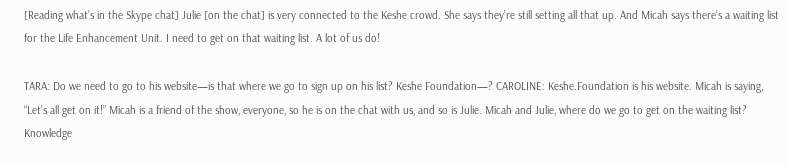[Reading what’s in the Skype chat] Julie [on the chat] is very connected to the Keshe crowd. She says they’re still setting all that up. And Micah says there’s a waiting list for the Life Enhancement Unit. I need to get on that waiting list. A lot of us do!

TARA: Do we need to go to his website—is that where we go to sign up on his list? Keshe Foundation—? CAROLINE: Keshe.Foundation is his website. Micah is saying, “Let’s all get on it!” Micah is a friend of the show, everyone, so he is on the chat with us, and so is Julie. Micah and Julie, where do we go to get on the waiting list? Knowledge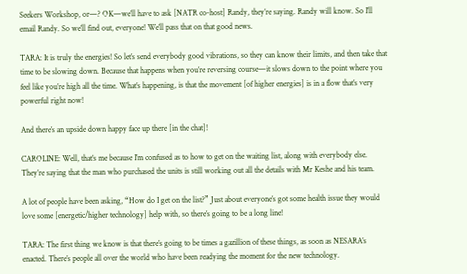Seekers Workshop, or—? OK—we’ll have to ask [NATR co-host] Randy, they’re saying. Randy will know. So I’ll email Randy. So we’ll find out, everyone! We’ll pass that on that good news.

TARA: It is truly the energies! So let’s send everybody good vibrations, so they can know their limits, and then take that time to be slowing down. Because that happens when you’re reversing course—it slows down to the point where you feel like you’re high all the time. What’s happening, is that the movement [of higher energies] is in a flow that’s very powerful right now!

And there’s an upside down happy face up there [in the chat]!

CAROLINE: Well, that’s me because I’m confused as to how to get on the waiting list, along with everybody else. They’re saying that the man who purchased the units is still working out all the details with Mr Keshe and his team.

A lot of people have been asking, “How do I get on the list?” Just about everyone’s got some health issue they would love some [energetic/higher technology] help with, so there’s going to be a long line!

TARA: The first thing we know is that there’s going to be times a gazillion of these things, as soon as NESARA’s enacted. There’s people all over the world who have been readying the moment for the new technology.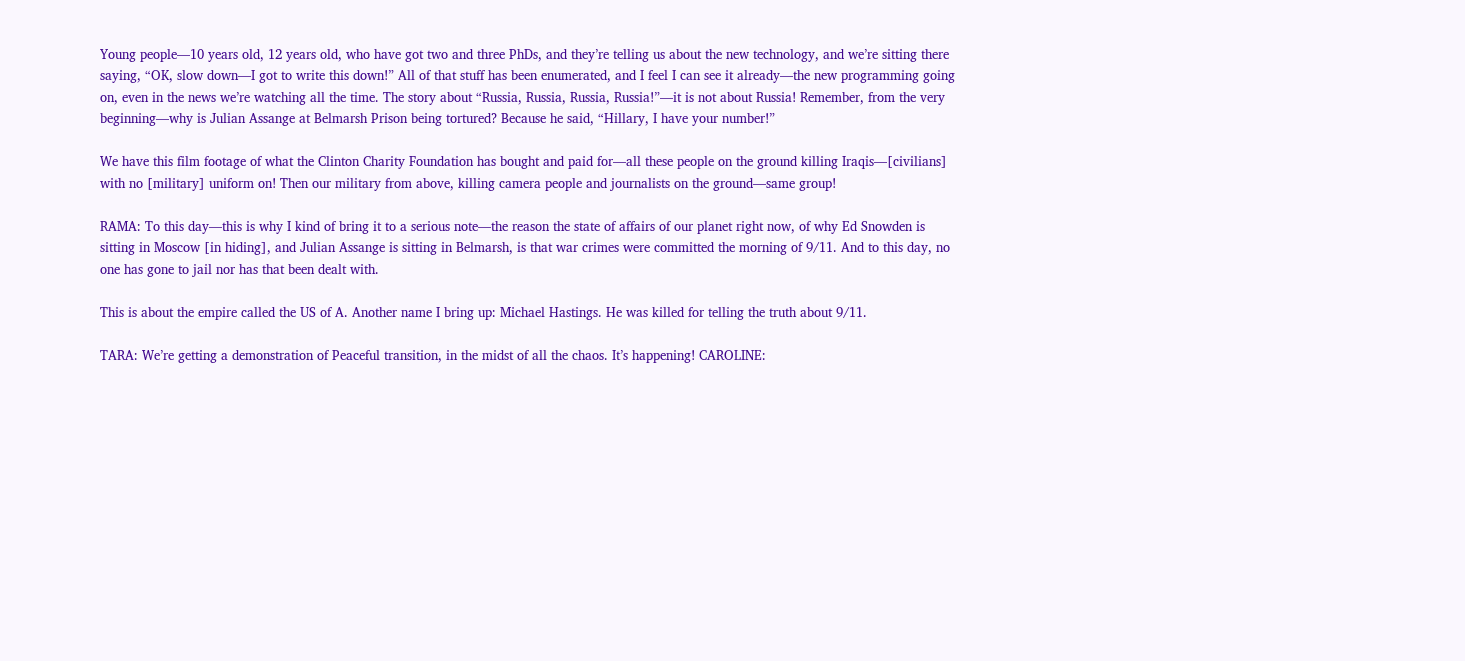Young people—10 years old, 12 years old, who have got two and three PhDs, and they’re telling us about the new technology, and we’re sitting there saying, “OK, slow down—I got to write this down!” All of that stuff has been enumerated, and I feel I can see it already—the new programming going on, even in the news we’re watching all the time. The story about “Russia, Russia, Russia, Russia!”—it is not about Russia! Remember, from the very beginning—why is Julian Assange at Belmarsh Prison being tortured? Because he said, “Hillary, I have your number!”

We have this film footage of what the Clinton Charity Foundation has bought and paid for—all these people on the ground killing Iraqis—[civilians] with no [military] uniform on! Then our military from above, killing camera people and journalists on the ground—same group!

RAMA: To this day—this is why I kind of bring it to a serious note—the reason the state of affairs of our planet right now, of why Ed Snowden is sitting in Moscow [in hiding], and Julian Assange is sitting in Belmarsh, is that war crimes were committed the morning of 9/11. And to this day, no one has gone to jail nor has that been dealt with.

This is about the empire called the US of A. Another name I bring up: Michael Hastings. He was killed for telling the truth about 9/11.

TARA: We’re getting a demonstration of Peaceful transition, in the midst of all the chaos. It’s happening! CAROLINE: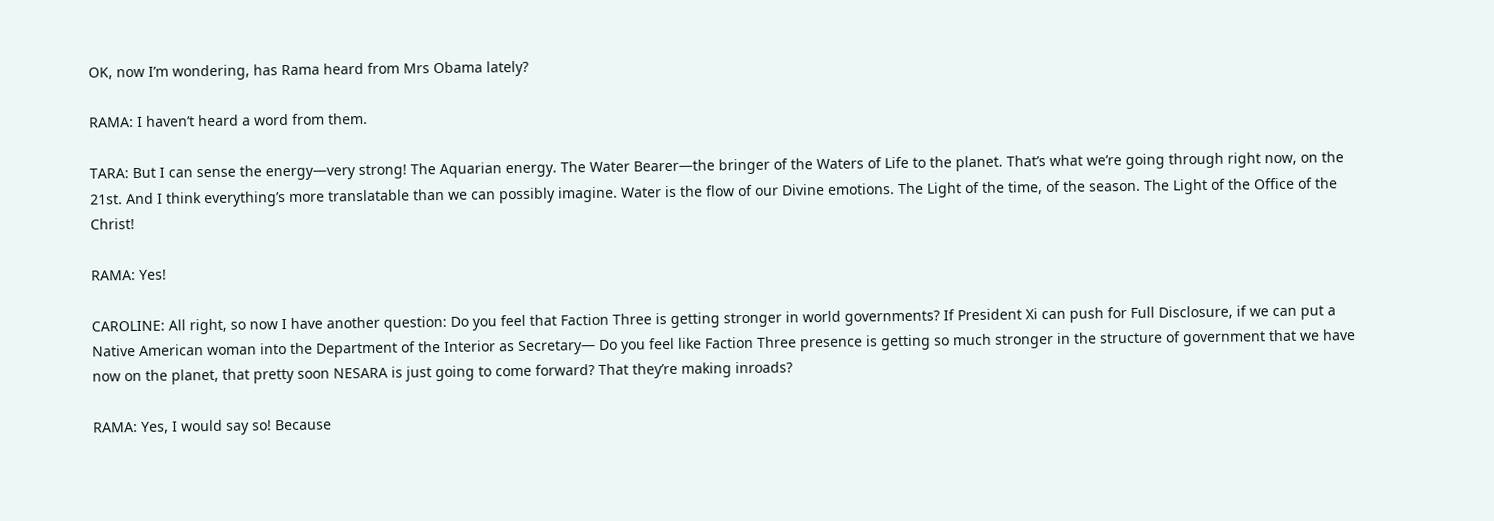OK, now I’m wondering, has Rama heard from Mrs Obama lately?

RAMA: I haven’t heard a word from them.

TARA: But I can sense the energy—very strong! The Aquarian energy. The Water Bearer—the bringer of the Waters of Life to the planet. That’s what we’re going through right now, on the 21st. And I think everything’s more translatable than we can possibly imagine. Water is the flow of our Divine emotions. The Light of the time, of the season. The Light of the Office of the Christ!

RAMA: Yes!

CAROLINE: All right, so now I have another question: Do you feel that Faction Three is getting stronger in world governments? If President Xi can push for Full Disclosure, if we can put a Native American woman into the Department of the Interior as Secretary— Do you feel like Faction Three presence is getting so much stronger in the structure of government that we have now on the planet, that pretty soon NESARA is just going to come forward? That they’re making inroads?

RAMA: Yes, I would say so! Because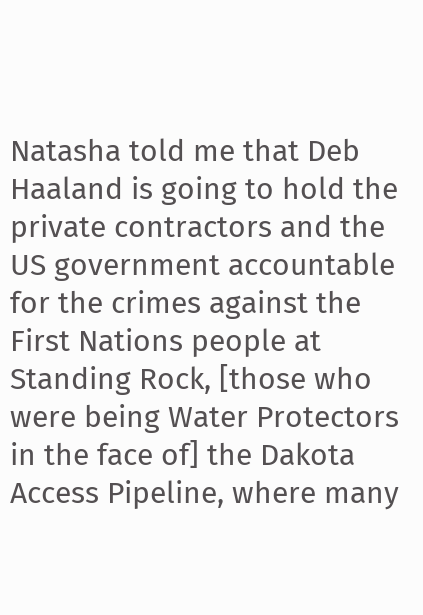Natasha told me that Deb Haaland is going to hold the private contractors and the US government accountable for the crimes against the First Nations people at Standing Rock, [those who were being Water Protectors in the face of] the Dakota Access Pipeline, where many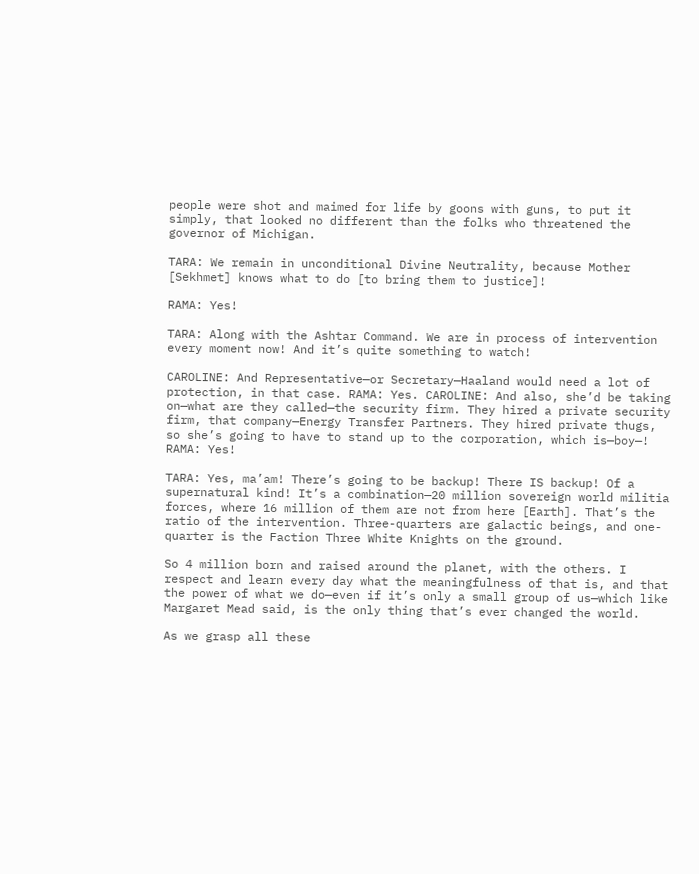people were shot and maimed for life by goons with guns, to put it simply, that looked no different than the folks who threatened the governor of Michigan.

TARA: We remain in unconditional Divine Neutrality, because Mother [Sekhmet] knows what to do [to bring them to justice]!

RAMA: Yes!

TARA: Along with the Ashtar Command. We are in process of intervention every moment now! And it’s quite something to watch!

CAROLINE: And Representative—or Secretary—Haaland would need a lot of protection, in that case. RAMA: Yes. CAROLINE: And also, she’d be taking on—what are they called—the security firm. They hired a private security firm, that company—Energy Transfer Partners. They hired private thugs, so she’s going to have to stand up to the corporation, which is—boy—! RAMA: Yes!

TARA: Yes, ma’am! There’s going to be backup! There IS backup! Of a supernatural kind! It’s a combination—20 million sovereign world militia forces, where 16 million of them are not from here [Earth]. That’s the ratio of the intervention. Three-quarters are galactic beings, and one-quarter is the Faction Three White Knights on the ground.

So 4 million born and raised around the planet, with the others. I respect and learn every day what the meaningfulness of that is, and that the power of what we do—even if it’s only a small group of us—which like Margaret Mead said, is the only thing that’s ever changed the world.

As we grasp all these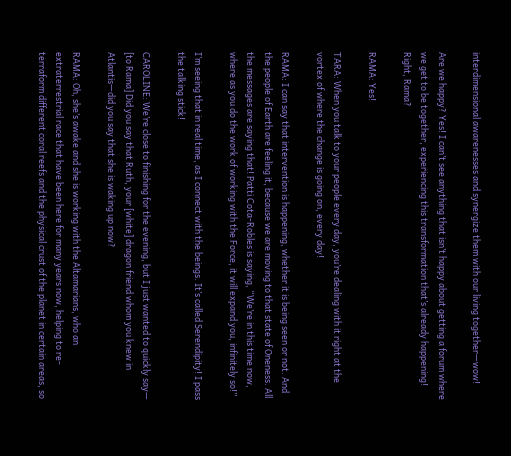interdimensional awarenesses and synergize them with our living together—wow!

Are we happy? Yes! I can’t see anything that isn’t happy about getting a forum where we get to be together, experiencing this transformation that’s already happening! Right, Rama?

RAMA: Yes!

TARA: When you talk to your people every day, you’re dealing with it right at the vortex of where the change is going on, every day!

RAMA: I can say that intervention is happening, whether it is being seen or not. And the people of Earth are feeling it, because we are moving to that state of Oneness. All the messages are saying that! Patti Cota-Robles is saying, “We’re in this time now, where as you do the work of working with the Force, it will expand you, infinitely so!”

I’m seeing that in real time, as I connect with the beings. It’s called Serendipity! I pass the talking stick!

CAROLINE: We’re close to finishing for the evening, but I just wanted to quickly say— [to Rama] Did you say that Ruth, your [white] dragon friend whom you knew in Atlantis—did you say that she is waking up now?

RAMA: Oh, she’s awake and she is working with the Altamarians, who an extraterrestrial race that have been here for many years now, helping to re-terraform different coral reefs and the physical crust of the planet in certain areas, so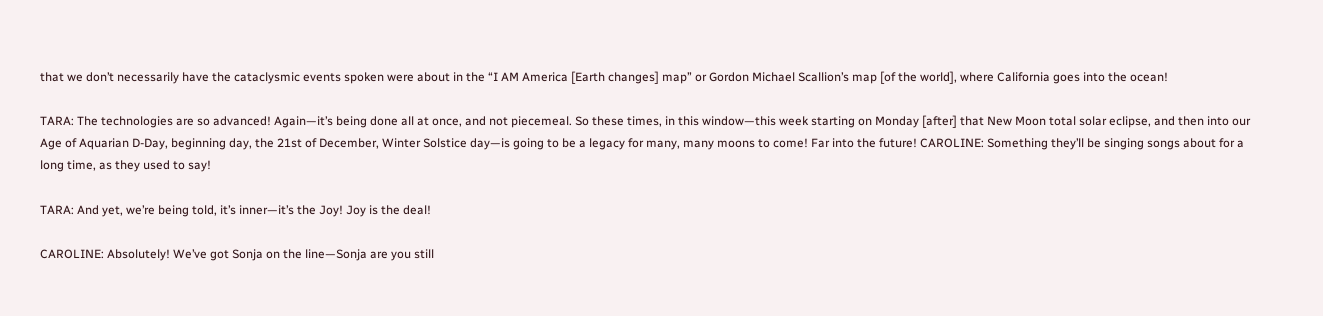that we don’t necessarily have the cataclysmic events spoken were about in the “I AM America [Earth changes] map” or Gordon Michael Scallion’s map [of the world], where California goes into the ocean!

TARA: The technologies are so advanced! Again—it’s being done all at once, and not piecemeal. So these times, in this window—this week starting on Monday [after] that New Moon total solar eclipse, and then into our Age of Aquarian D-Day, beginning day, the 21st of December, Winter Solstice day—is going to be a legacy for many, many moons to come! Far into the future! CAROLINE: Something they’ll be singing songs about for a long time, as they used to say!

TARA: And yet, we’re being told, it’s inner—it’s the Joy! Joy is the deal!

CAROLINE: Absolutely! We’ve got Sonja on the line—Sonja are you still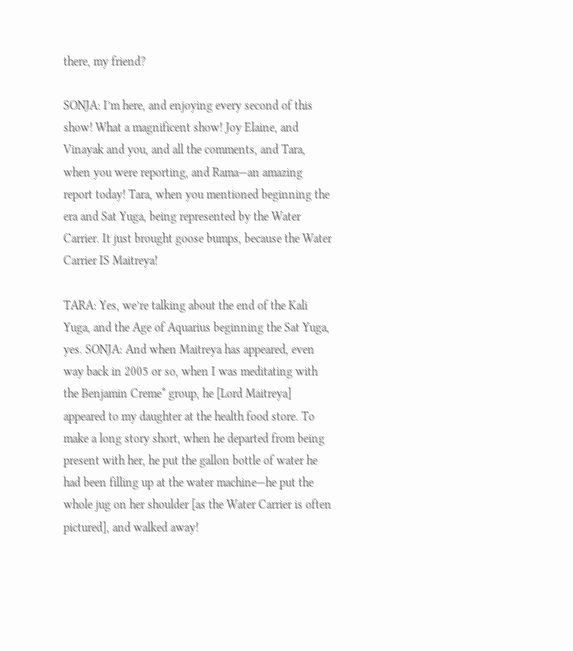there, my friend?

SONJA: I’m here, and enjoying every second of this show! What a magnificent show! Joy Elaine, and Vinayak and you, and all the comments, and Tara, when you were reporting, and Rama—an amazing report today! Tara, when you mentioned beginning the era and Sat Yuga, being represented by the Water Carrier. It just brought goose bumps, because the Water Carrier IS Maitreya!

TARA: Yes, we’re talking about the end of the Kali Yuga, and the Age of Aquarius beginning the Sat Yuga, yes. SONJA: And when Maitreya has appeared, even way back in 2005 or so, when I was meditating with the Benjamin Creme* group, he [Lord Maitreya] appeared to my daughter at the health food store. To make a long story short, when he departed from being present with her, he put the gallon bottle of water he had been filling up at the water machine—he put the whole jug on her shoulder [as the Water Carrier is often pictured], and walked away!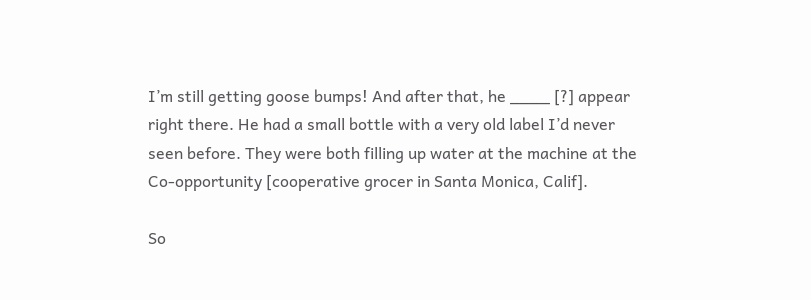I’m still getting goose bumps! And after that, he ____ [?] appear right there. He had a small bottle with a very old label I’d never seen before. They were both filling up water at the machine at the Co-opportunity [cooperative grocer in Santa Monica, Calif].

So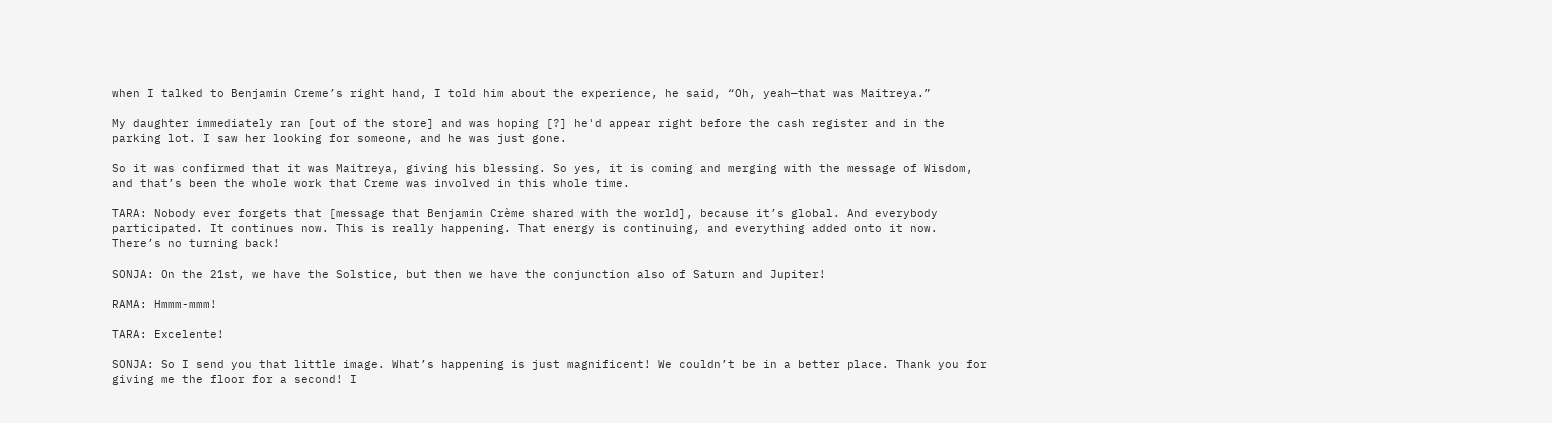when I talked to Benjamin Creme’s right hand, I told him about the experience, he said, “Oh, yeah—that was Maitreya.”

My daughter immediately ran [out of the store] and was hoping [?] he'd appear right before the cash register and in the parking lot. I saw her looking for someone, and he was just gone.

So it was confirmed that it was Maitreya, giving his blessing. So yes, it is coming and merging with the message of Wisdom, and that’s been the whole work that Creme was involved in this whole time.

TARA: Nobody ever forgets that [message that Benjamin Crème shared with the world], because it’s global. And everybody participated. It continues now. This is really happening. That energy is continuing, and everything added onto it now. There’s no turning back!

SONJA: On the 21st, we have the Solstice, but then we have the conjunction also of Saturn and Jupiter!

RAMA: Hmmm-mmm!

TARA: Excelente!

SONJA: So I send you that little image. What’s happening is just magnificent! We couldn’t be in a better place. Thank you for giving me the floor for a second! I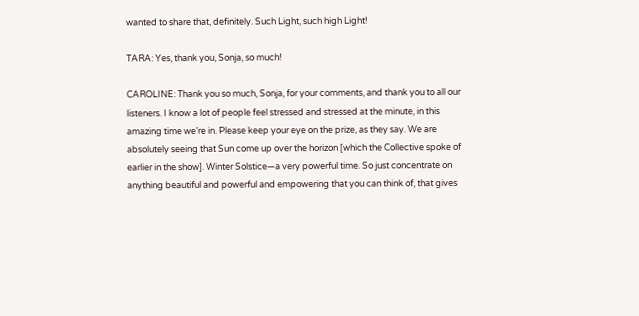wanted to share that, definitely. Such Light, such high Light!

TARA: Yes, thank you, Sonja, so much!

CAROLINE: Thank you so much, Sonja, for your comments, and thank you to all our listeners. I know a lot of people feel stressed and stressed at the minute, in this amazing time we’re in. Please keep your eye on the prize, as they say. We are absolutely seeing that Sun come up over the horizon [which the Collective spoke of earlier in the show]. Winter Solstice—a very powerful time. So just concentrate on anything beautiful and powerful and empowering that you can think of, that gives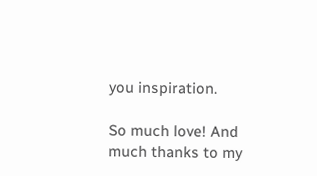you inspiration.

So much love! And much thanks to my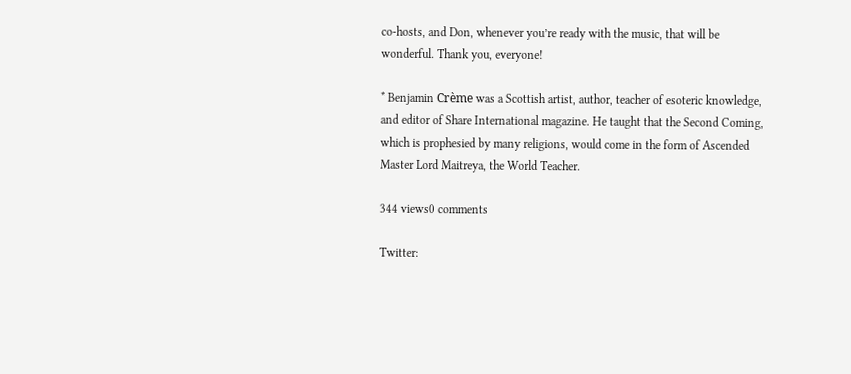co-hosts, and Don, whenever you’re ready with the music, that will be wonderful. Thank you, everyone!

* Benjamin Crème was a Scottish artist, author, teacher of esoteric knowledge, and editor of Share International magazine. He taught that the Second Coming, which is prophesied by many religions, would come in the form of Ascended Master Lord Maitreya, the World Teacher.

344 views0 comments

Twitter: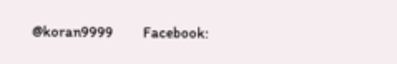@koran9999          Facebook: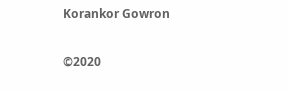Korankor Gowron

©2020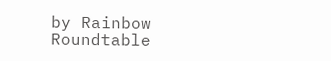by Rainbow Roundtable